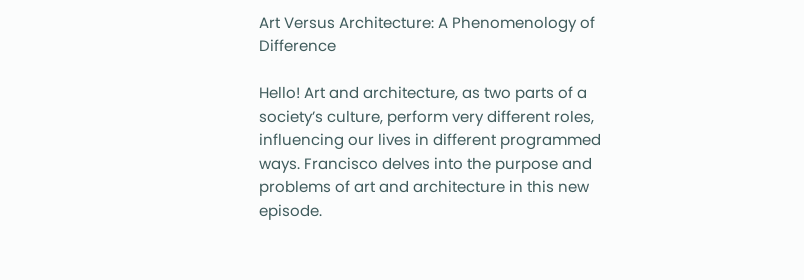Art Versus Architecture: A Phenomenology of Difference

Hello! Art and architecture, as two parts of a society’s culture, perform very different roles, influencing our lives in different programmed ways. Francisco delves into the purpose and problems of art and architecture in this new episode.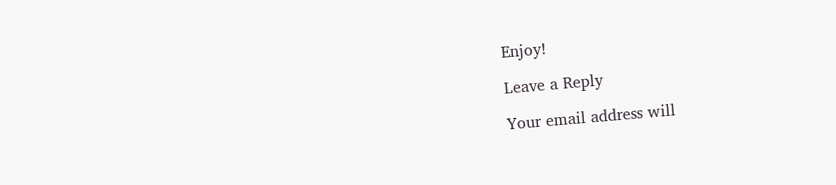Enjoy!

Leave a Reply

Your email address will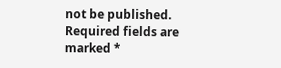not be published. Required fields are marked *